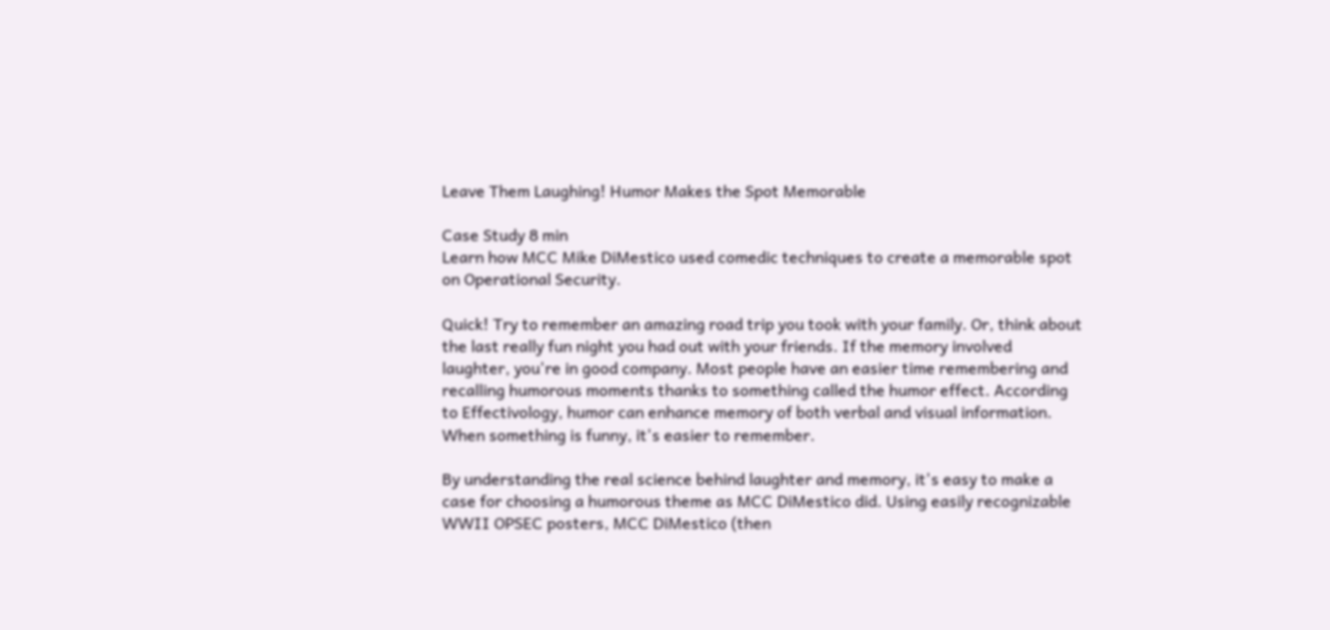Leave Them Laughing! Humor Makes the Spot Memorable

Case Study 8 min
Learn how MCC Mike DiMestico used comedic techniques to create a memorable spot on Operational Security.

Quick! Try to remember an amazing road trip you took with your family. Or, think about the last really fun night you had out with your friends. If the memory involved laughter, you're in good company. Most people have an easier time remembering and recalling humorous moments thanks to something called the humor effect. According to Effectivology, humor can enhance memory of both verbal and visual information. When something is funny, it's easier to remember.

By understanding the real science behind laughter and memory, it's easy to make a case for choosing a humorous theme as MCC DiMestico did. Using easily recognizable WWII OPSEC posters, MCC DiMestico (then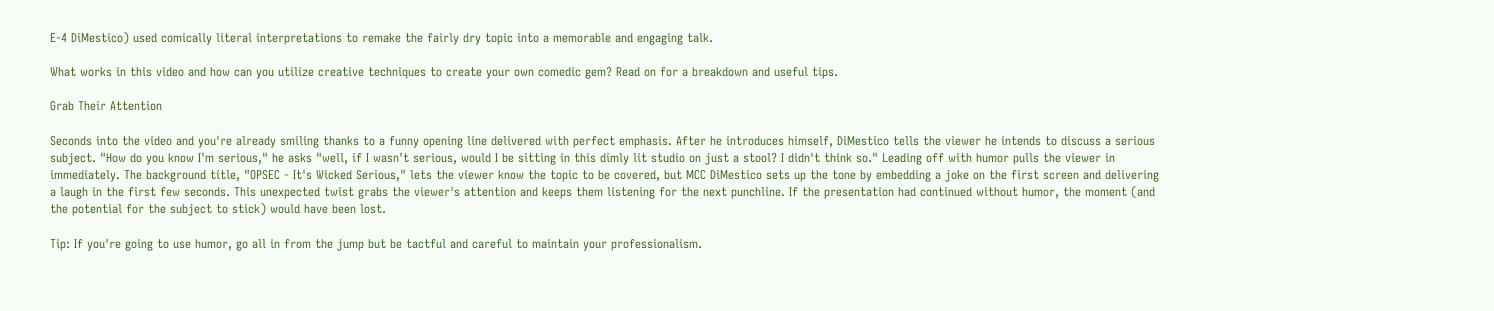E-4 DiMestico) used comically literal interpretations to remake the fairly dry topic into a memorable and engaging talk.

What works in this video and how can you utilize creative techniques to create your own comedic gem? Read on for a breakdown and useful tips.

Grab Their Attention

Seconds into the video and you're already smiling thanks to a funny opening line delivered with perfect emphasis. After he introduces himself, DiMestico tells the viewer he intends to discuss a serious subject. "How do you know I'm serious," he asks "well, if I wasn't serious, would I be sitting in this dimly lit studio on just a stool? I didn't think so." Leading off with humor pulls the viewer in immediately. The background title, "OPSEC - It's Wicked Serious," lets the viewer know the topic to be covered, but MCC DiMestico sets up the tone by embedding a joke on the first screen and delivering a laugh in the first few seconds. This unexpected twist grabs the viewer's attention and keeps them listening for the next punchline. If the presentation had continued without humor, the moment (and the potential for the subject to stick) would have been lost.

Tip: If you're going to use humor, go all in from the jump but be tactful and careful to maintain your professionalism.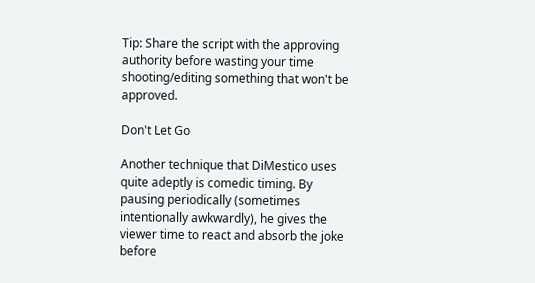Tip: Share the script with the approving authority before wasting your time shooting/editing something that won't be approved.

Don't Let Go

Another technique that DiMestico uses quite adeptly is comedic timing. By pausing periodically (sometimes intentionally awkwardly), he gives the viewer time to react and absorb the joke before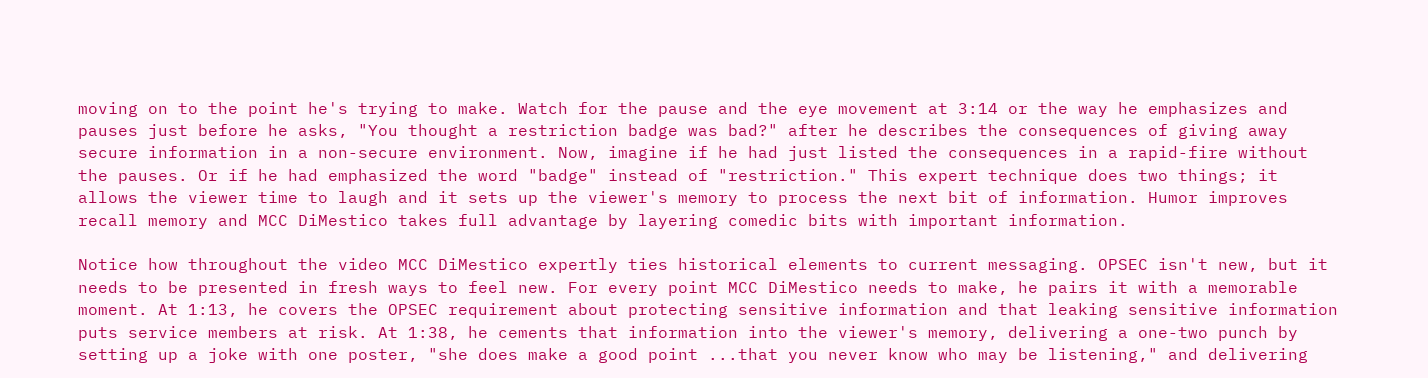moving on to the point he's trying to make. Watch for the pause and the eye movement at 3:14 or the way he emphasizes and pauses just before he asks, "You thought a restriction badge was bad?" after he describes the consequences of giving away secure information in a non-secure environment. Now, imagine if he had just listed the consequences in a rapid-fire without the pauses. Or if he had emphasized the word "badge" instead of "restriction." This expert technique does two things; it allows the viewer time to laugh and it sets up the viewer's memory to process the next bit of information. Humor improves recall memory and MCC DiMestico takes full advantage by layering comedic bits with important information.

Notice how throughout the video MCC DiMestico expertly ties historical elements to current messaging. OPSEC isn't new, but it needs to be presented in fresh ways to feel new. For every point MCC DiMestico needs to make, he pairs it with a memorable moment. At 1:13, he covers the OPSEC requirement about protecting sensitive information and that leaking sensitive information puts service members at risk. At 1:38, he cements that information into the viewer's memory, delivering a one-two punch by setting up a joke with one poster, "she does make a good point ...that you never know who may be listening," and delivering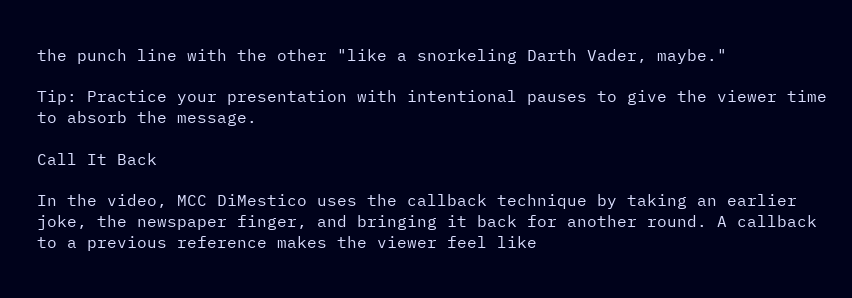the punch line with the other "like a snorkeling Darth Vader, maybe."

Tip: Practice your presentation with intentional pauses to give the viewer time to absorb the message.

Call It Back

In the video, MCC DiMestico uses the callback technique by taking an earlier joke, the newspaper finger, and bringing it back for another round. A callback to a previous reference makes the viewer feel like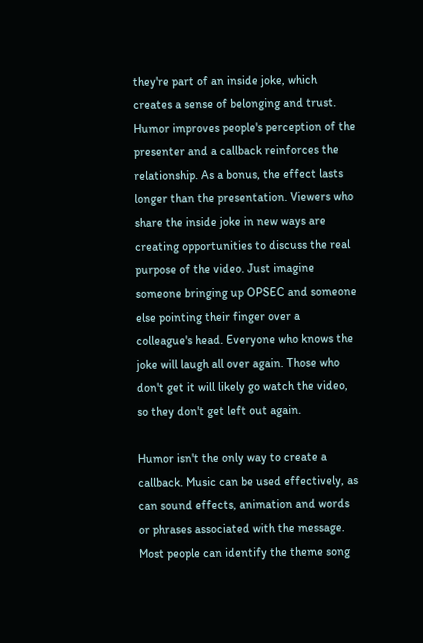they're part of an inside joke, which creates a sense of belonging and trust. Humor improves people's perception of the presenter and a callback reinforces the relationship. As a bonus, the effect lasts longer than the presentation. Viewers who share the inside joke in new ways are creating opportunities to discuss the real purpose of the video. Just imagine someone bringing up OPSEC and someone else pointing their finger over a colleague's head. Everyone who knows the joke will laugh all over again. Those who don't get it will likely go watch the video, so they don't get left out again.

Humor isn't the only way to create a callback. Music can be used effectively, as can sound effects, animation and words or phrases associated with the message. Most people can identify the theme song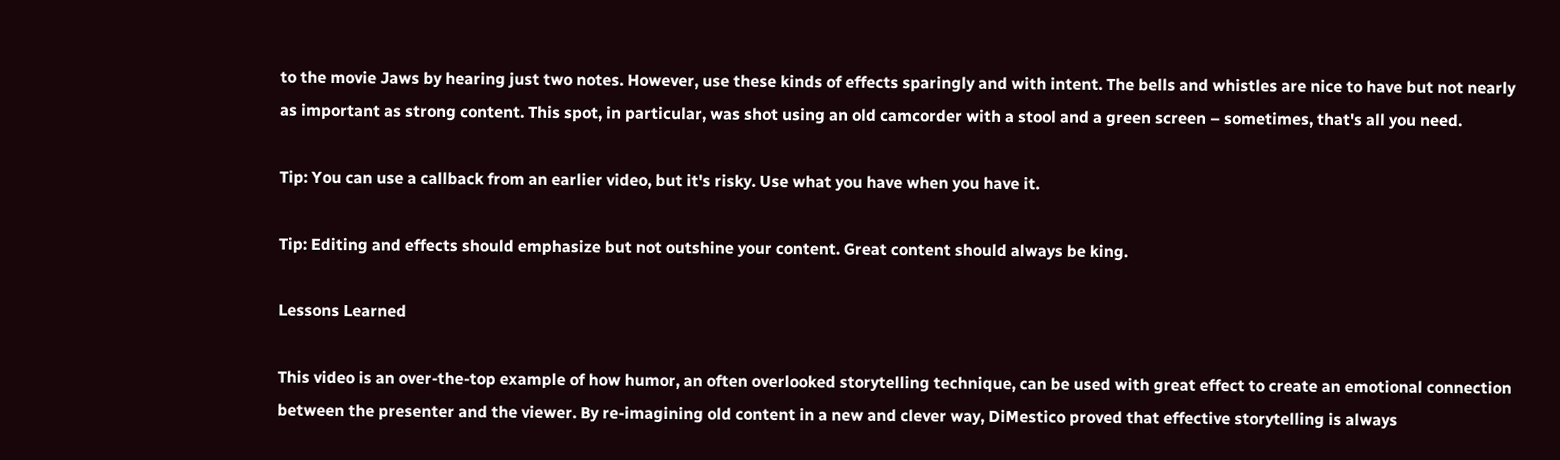to the movie Jaws by hearing just two notes. However, use these kinds of effects sparingly and with intent. The bells and whistles are nice to have but not nearly as important as strong content. This spot, in particular, was shot using an old camcorder with a stool and a green screen – sometimes, that's all you need.

Tip: You can use a callback from an earlier video, but it's risky. Use what you have when you have it.

Tip: Editing and effects should emphasize but not outshine your content. Great content should always be king.

Lessons Learned

This video is an over-the-top example of how humor, an often overlooked storytelling technique, can be used with great effect to create an emotional connection between the presenter and the viewer. By re-imagining old content in a new and clever way, DiMestico proved that effective storytelling is always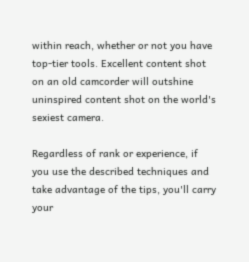within reach, whether or not you have top-tier tools. Excellent content shot on an old camcorder will outshine uninspired content shot on the world's sexiest camera.

Regardless of rank or experience, if you use the described techniques and take advantage of the tips, you'll carry your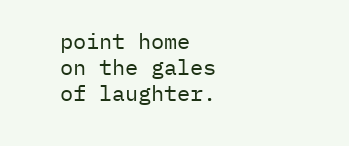point home on the gales of laughter.